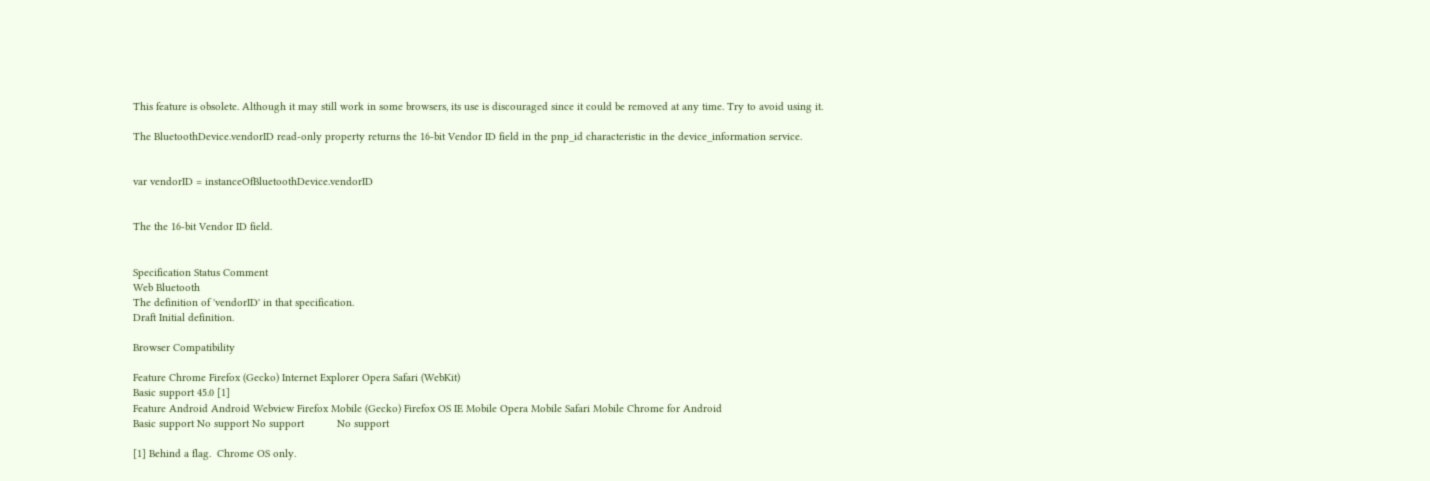This feature is obsolete. Although it may still work in some browsers, its use is discouraged since it could be removed at any time. Try to avoid using it.

The BluetoothDevice.vendorID read-only property returns the 16-bit Vendor ID field in the pnp_id characteristic in the device_information service.


var vendorID = instanceOfBluetoothDevice.vendorID


The the 16-bit Vendor ID field.


Specification Status Comment
Web Bluetooth
The definition of 'vendorID' in that specification.
Draft Initial definition.

Browser Compatibility

Feature Chrome Firefox (Gecko) Internet Explorer Opera Safari (WebKit)
Basic support 45.0 [1]
Feature Android Android Webview Firefox Mobile (Gecko) Firefox OS IE Mobile Opera Mobile Safari Mobile Chrome for Android
Basic support No support No support           No support

[1] Behind a flag.  Chrome OS only.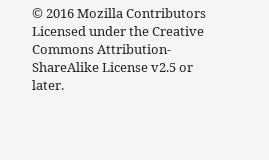© 2016 Mozilla Contributors
Licensed under the Creative Commons Attribution-ShareAlike License v2.5 or later.